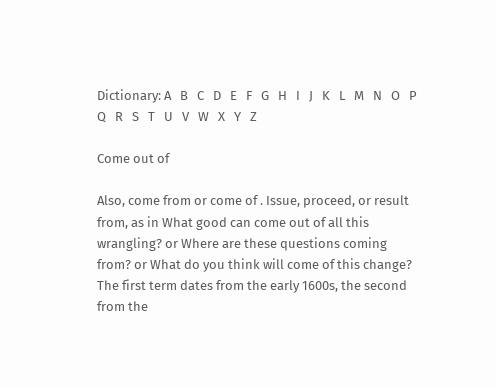Dictionary: A   B   C   D   E   F   G   H   I   J   K   L   M   N   O   P   Q   R   S   T   U   V   W   X   Y   Z

Come out of

Also, come from or come of . Issue, proceed, or result from, as in What good can come out of all this wrangling? or Where are these questions coming from? or What do you think will come of this change? The first term dates from the early 1600s, the second from the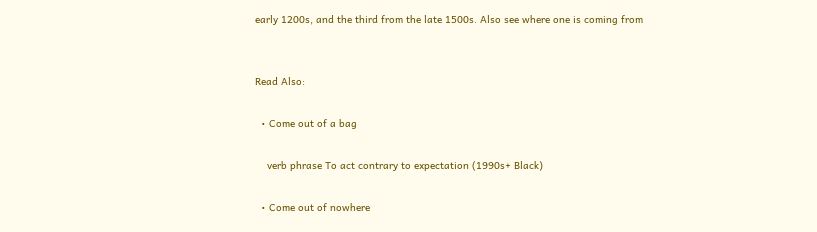early 1200s, and the third from the late 1500s. Also see where one is coming from


Read Also:

  • Come out of a bag

    verb phrase To act contrary to expectation (1990s+ Black)

  • Come out of nowhere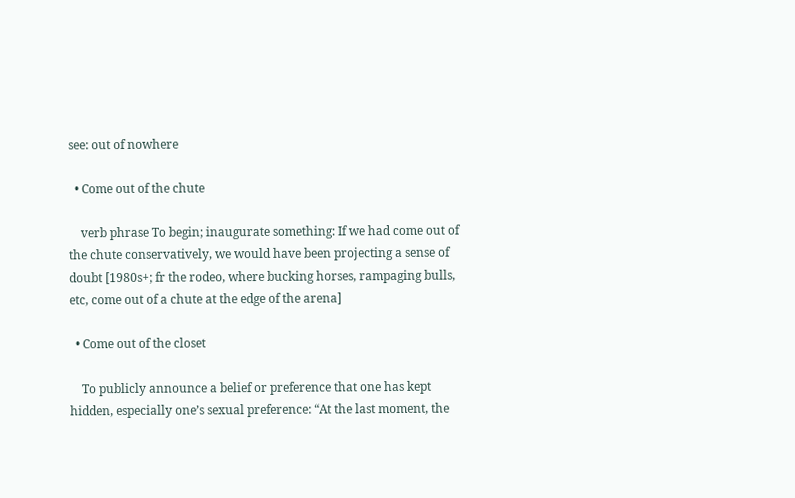see: out of nowhere

  • Come out of the chute

    verb phrase To begin; inaugurate something: If we had come out of the chute conservatively, we would have been projecting a sense of doubt [1980s+; fr the rodeo, where bucking horses, rampaging bulls, etc, come out of a chute at the edge of the arena]

  • Come out of the closet

    To publicly announce a belief or preference that one has kept hidden, especially one’s sexual preference: “At the last moment, the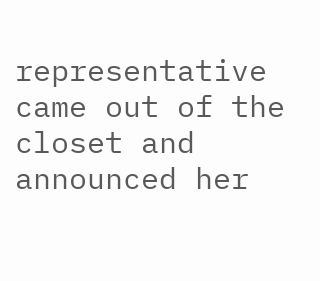representative came out of the closet and announced her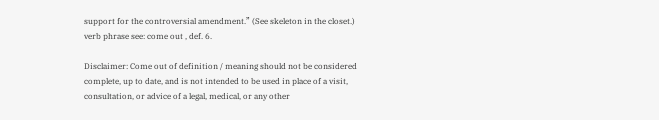support for the controversial amendment.” (See skeleton in the closet.) verb phrase see: come out , def. 6.

Disclaimer: Come out of definition / meaning should not be considered complete, up to date, and is not intended to be used in place of a visit, consultation, or advice of a legal, medical, or any other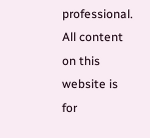professional. All content on this website is for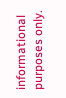informational purposes only.